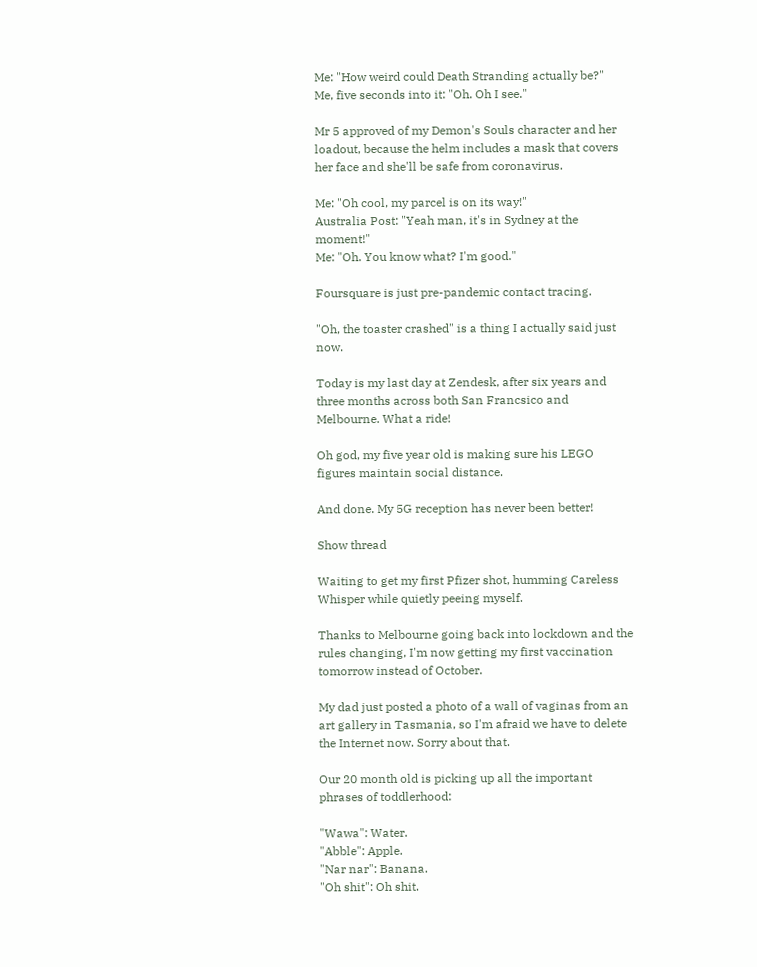Me: "How weird could Death Stranding actually be?"
Me, five seconds into it: "Oh. Oh I see."

Mr 5 approved of my Demon's Souls character and her loadout, because the helm includes a mask that covers her face and she'll be safe from coronavirus.

Me: "Oh cool, my parcel is on its way!"
Australia Post: "Yeah man, it's in Sydney at the moment!"
Me: "Oh. You know what? I'm good."

Foursquare is just pre-pandemic contact tracing.

"Oh, the toaster crashed" is a thing I actually said just now.

Today is my last day at Zendesk, after six years and three months across both San Francsico and Melbourne. What a ride!

Oh god, my five year old is making sure his LEGO figures maintain social distance.

And done. My 5G reception has never been better!

Show thread

Waiting to get my first Pfizer shot, humming Careless Whisper while quietly peeing myself.

Thanks to Melbourne going back into lockdown and the rules changing, I'm now getting my first vaccination tomorrow instead of October.

My dad just posted a photo of a wall of vaginas from an art gallery in Tasmania, so I'm afraid we have to delete the Internet now. Sorry about that.

Our 20 month old is picking up all the important phrases of toddlerhood:

"Wawa": Water.
"Abble": Apple.
"Nar nar": Banana.
"Oh shit": Oh shit.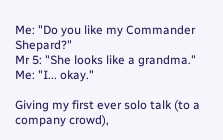Me: "Do you like my Commander Shepard?"
Mr 5: "She looks like a grandma."
Me: "I... okay."

Giving my first ever solo talk (to a company crowd),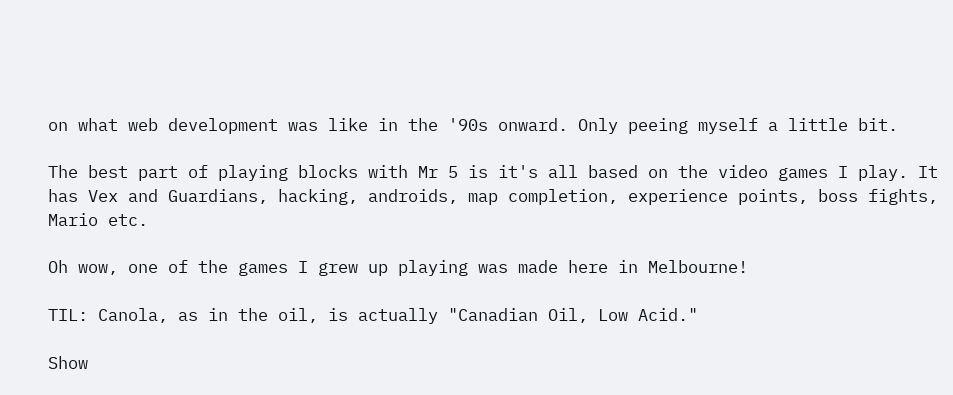on what web development was like in the '90s onward. Only peeing myself a little bit.

The best part of playing blocks with Mr 5 is it's all based on the video games I play. It has Vex and Guardians, hacking, androids, map completion, experience points, boss fights, Mario etc.

Oh wow, one of the games I grew up playing was made here in Melbourne!

TIL: Canola, as in the oil, is actually "Canadian Oil, Low Acid."

Show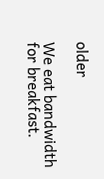older

We eat bandwidth for breakfast.